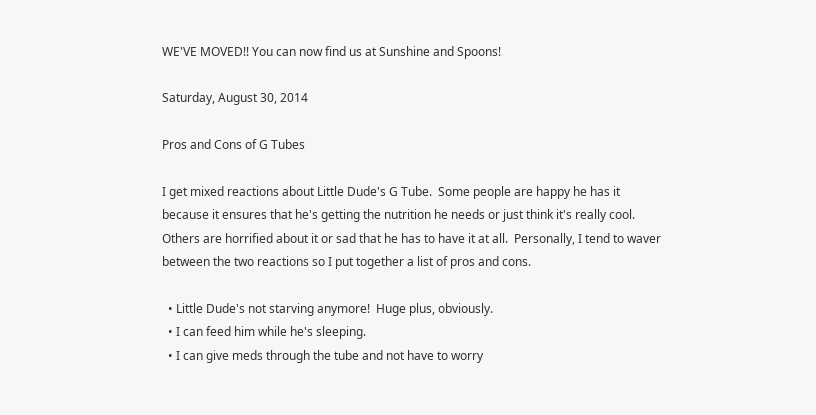WE'VE MOVED!! You can now find us at Sunshine and Spoons!

Saturday, August 30, 2014

Pros and Cons of G Tubes

I get mixed reactions about Little Dude's G Tube.  Some people are happy he has it because it ensures that he's getting the nutrition he needs or just think it's really cool.  Others are horrified about it or sad that he has to have it at all.  Personally, I tend to waver between the two reactions so I put together a list of pros and cons.

  • Little Dude's not starving anymore!  Huge plus, obviously.
  • I can feed him while he's sleeping.
  • I can give meds through the tube and not have to worry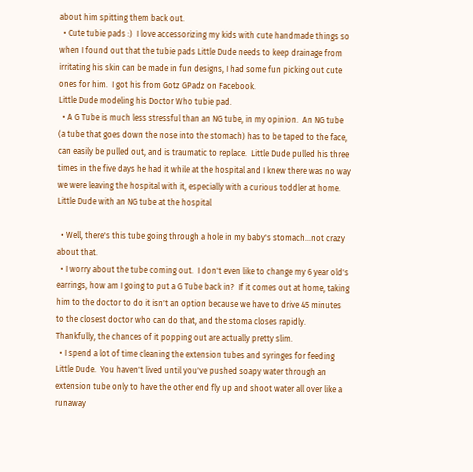about him spitting them back out.
  • Cute tubie pads :)  I love accessorizing my kids with cute handmade things so when I found out that the tubie pads Little Dude needs to keep drainage from irritating his skin can be made in fun designs, I had some fun picking out cute ones for him.  I got his from Gotz GPadz on Facebook.
Little Dude modeling his Doctor Who tubie pad.
  • A G Tube is much less stressful than an NG tube, in my opinion.  An NG tube (a tube that goes down the nose into the stomach) has to be taped to the face, can easily be pulled out, and is traumatic to replace.  Little Dude pulled his three times in the five days he had it while at the hospital and I knew there was no way we were leaving the hospital with it, especially with a curious toddler at home.
Little Dude with an NG tube at the hospital

  • Well, there's this tube going through a hole in my baby's stomach...not crazy about that.
  • I worry about the tube coming out.  I don't even like to change my 6 year old's earrings, how am I going to put a G Tube back in?  If it comes out at home, taking him to the doctor to do it isn't an option because we have to drive 45 minutes to the closest doctor who can do that, and the stoma closes rapidly.  Thankfully, the chances of it popping out are actually pretty slim.
  • I spend a lot of time cleaning the extension tubes and syringes for feeding Little Dude.  You haven't lived until you've pushed soapy water through an extension tube only to have the other end fly up and shoot water all over like a runaway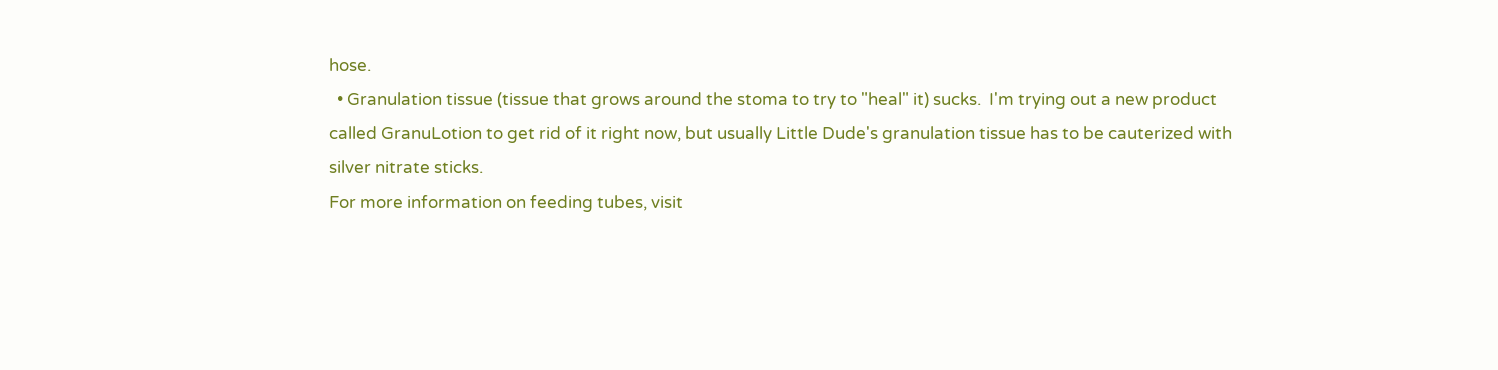hose.
  • Granulation tissue (tissue that grows around the stoma to try to "heal" it) sucks.  I'm trying out a new product called GranuLotion to get rid of it right now, but usually Little Dude's granulation tissue has to be cauterized with silver nitrate sticks.
For more information on feeding tubes, visit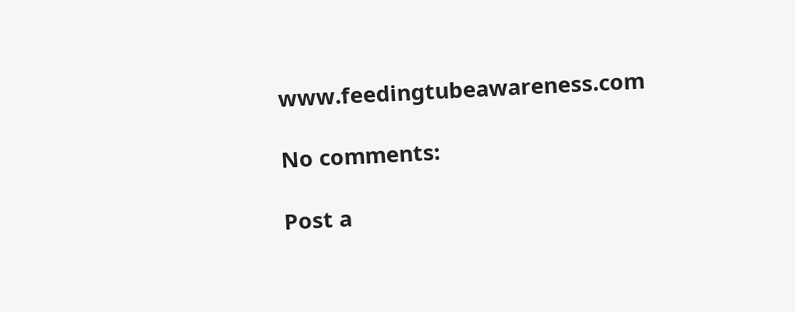www.feedingtubeawareness.com

No comments:

Post a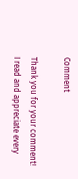Comment

Thank you for your comment! I read and appreciate every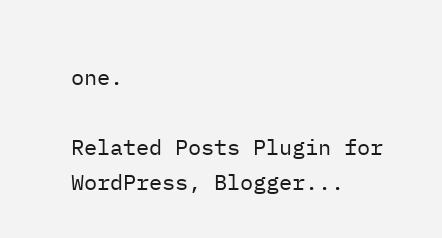one.

Related Posts Plugin for WordPress, Blogger...